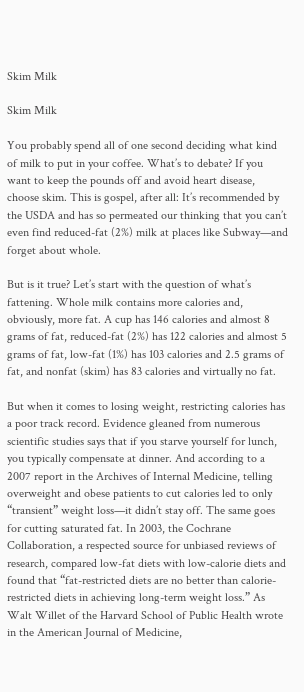Skim Milk

Skim Milk

You probably spend all of one second deciding what kind of milk to put in your coffee. What’s to debate? If you want to keep the pounds off and avoid heart disease, choose skim. This is gospel, after all: It’s recommended by the USDA and has so permeated our thinking that you can’t even find reduced-fat (2%) milk at places like Subway—and forget about whole.

But is it true? Let’s start with the question of what’s fattening. Whole milk contains more calories and, obviously, more fat. A cup has 146 calories and almost 8 grams of fat, reduced-fat (2%) has 122 calories and almost 5 grams of fat, low-fat (1%) has 103 calories and 2.5 grams of fat, and nonfat (skim) has 83 calories and virtually no fat.

But when it comes to losing weight, restricting calories has a poor track record. Evidence gleaned from numerous scientific studies says that if you starve yourself for lunch, you typically compensate at dinner. And according to a 2007 report in the Archives of Internal Medicine, telling overweight and obese patients to cut calories led to only “transient” weight loss—it didn’t stay off. The same goes for cutting saturated fat. In 2003, the Cochrane Collaboration, a respected source for unbiased reviews of research, compared low-fat diets with low-calorie diets and found that “fat-restricted diets are no better than calorie-restricted diets in achieving long-term weight loss.” As Walt Willet of the Harvard School of Public Health wrote in the American Journal of Medicine,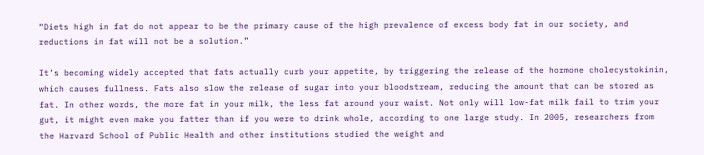“Diets high in fat do not appear to be the primary cause of the high prevalence of excess body fat in our society, and reductions in fat will not be a solution.”

It’s becoming widely accepted that fats actually curb your appetite, by triggering the release of the hormone cholecystokinin, which causes fullness. Fats also slow the release of sugar into your bloodstream, reducing the amount that can be stored as fat. In other words, the more fat in your milk, the less fat around your waist. Not only will low-fat milk fail to trim your gut, it might even make you fatter than if you were to drink whole, according to one large study. In 2005, researchers from the Harvard School of Public Health and other institutions studied the weight and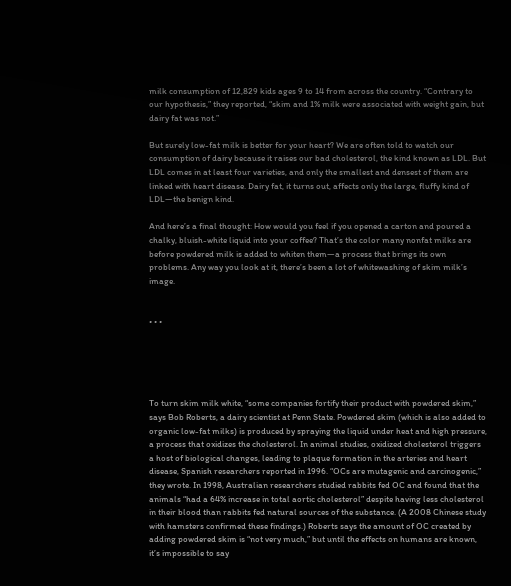milk consumption of 12,829 kids ages 9 to 14 from across the country. “Contrary to our hypothesis,” they reported, “skim and 1% milk were associated with weight gain, but dairy fat was not.”

But surely low-fat milk is better for your heart? We are often told to watch our consumption of dairy because it raises our bad cholesterol, the kind known as LDL. But LDL comes in at least four varieties, and only the smallest and densest of them are linked with heart disease. Dairy fat, it turns out, affects only the large, fluffy kind of LDL—the benign kind.

And here’s a final thought: How would you feel if you opened a carton and poured a chalky, bluish-white liquid into your coffee? That’s the color many nonfat milks are before powdered milk is added to whiten them—a process that brings its own problems. Any way you look at it, there’s been a lot of whitewashing of skim milk’s image.


• • •





To turn skim milk white, “some companies fortify their product with powdered skim,” says Bob Roberts, a dairy scientist at Penn State. Powdered skim (which is also added to organic low-fat milks) is produced by spraying the liquid under heat and high pressure, a process that oxidizes the cholesterol. In animal studies, oxidized cholesterol triggers a host of biological changes, leading to plaque formation in the arteries and heart disease, Spanish researchers reported in 1996. “OCs are mutagenic and carcinogenic,” they wrote. In 1998, Australian researchers studied rabbits fed OC and found that the animals “had a 64% increase in total aortic cholesterol” despite having less cholesterol in their blood than rabbits fed natural sources of the substance. (A 2008 Chinese study with hamsters confirmed these findings.) Roberts says the amount of OC created by adding powdered skim is “not very much,” but until the effects on humans are known, it’s impossible to say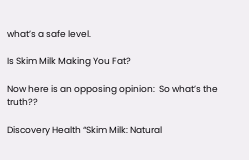what’s a safe level.

Is Skim Milk Making You Fat?

Now here is an opposing opinion:  So what’s the truth??

Discovery Health “Skim Milk: Natural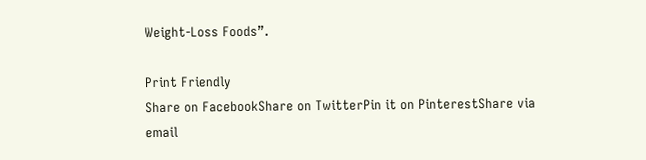Weight-Loss Foods”.

Print Friendly
Share on FacebookShare on TwitterPin it on PinterestShare via email